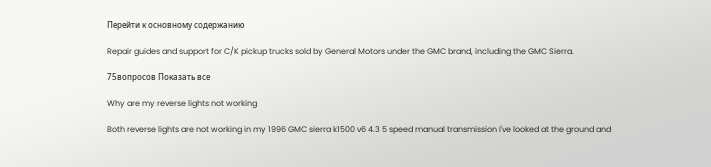Перейти к основному содержанию

Repair guides and support for C/K pickup trucks sold by General Motors under the GMC brand, including the GMC Sierra.

75вопросов Показать все

Why are my reverse lights not working

Both reverse lights are not working in my 1996 GMC sierra k1500 v6 4.3 5 speed manual transmission I've looked at the ground and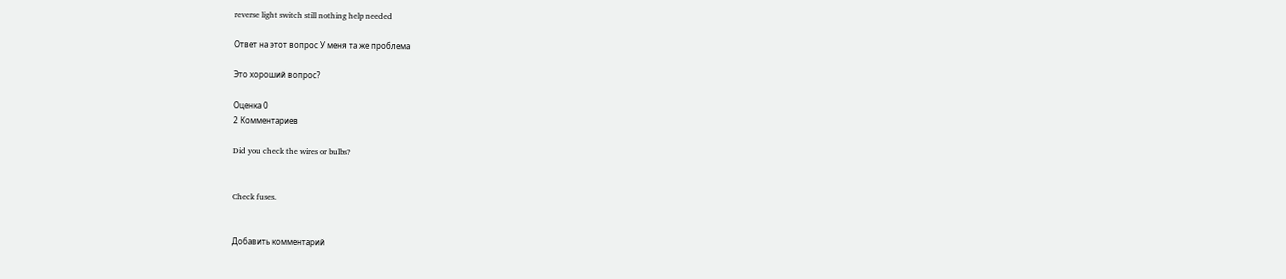reverse light switch still nothing help needed

Ответ на этот вопрос У меня та же проблема

Это хороший вопрос?

Оценка 0
2 Комментариев

Did you check the wires or bulbs?


Check fuses.


Добавить комментарий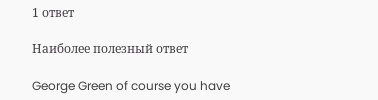1 ответ

Наиболее полезный ответ

George Green of course you have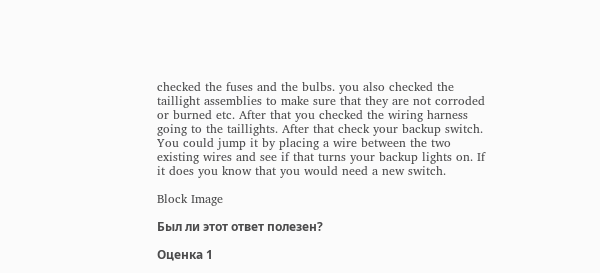checked the fuses and the bulbs. you also checked the taillight assemblies to make sure that they are not corroded or burned etc. After that you checked the wiring harness going to the taillights. After that check your backup switch. You could jump it by placing a wire between the two existing wires and see if that turns your backup lights on. If it does you know that you would need a new switch.

Block Image

Был ли этот ответ полезен?

Оценка 1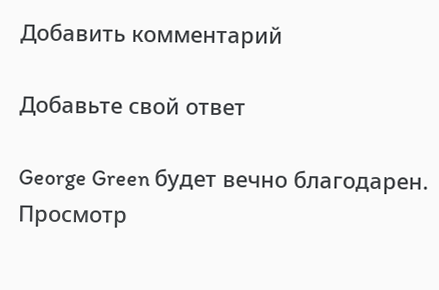Добавить комментарий

Добавьте свой ответ

George Green будет вечно благодарен.
Просмотр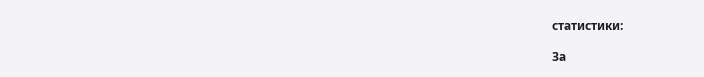статистики:

За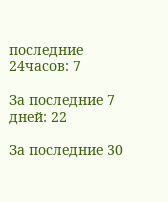последние 24часов: 7

За последние 7 дней: 22

За последние 30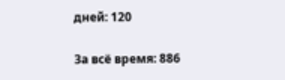дней: 120

За всё время: 886